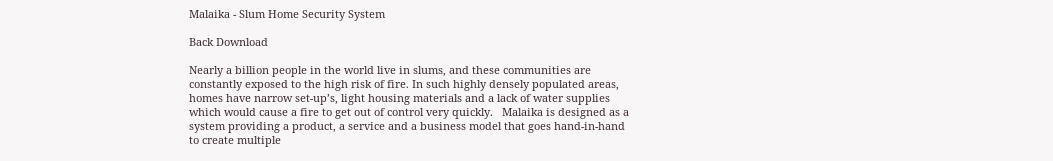Malaika - Slum Home Security System

Back Download

Nearly a billion people in the world live in slums, and these communities are constantly exposed to the high risk of fire. In such highly densely populated areas, homes have narrow set-up’s, light housing materials and a lack of water supplies which would cause a fire to get out of control very quickly.   Malaika is designed as a system providing a product, a service and a business model that goes hand-in-hand to create multiple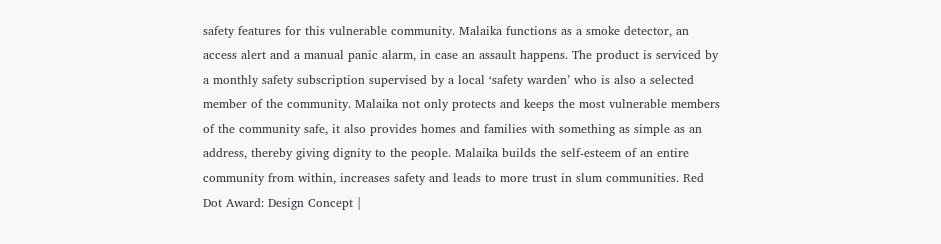safety features for this vulnerable community. Malaika functions as a smoke detector, an access alert and a manual panic alarm, in case an assault happens. The product is serviced by a monthly safety subscription supervised by a local ‘safety warden’ who is also a selected member of the community. Malaika not only protects and keeps the most vulnerable members of the community safe, it also provides homes and families with something as simple as an address, thereby giving dignity to the people. Malaika builds the self-esteem of an entire community from within, increases safety and leads to more trust in slum communities. Red Dot Award: Design Concept |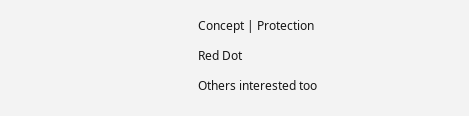Concept | Protection

Red Dot

Others interested too